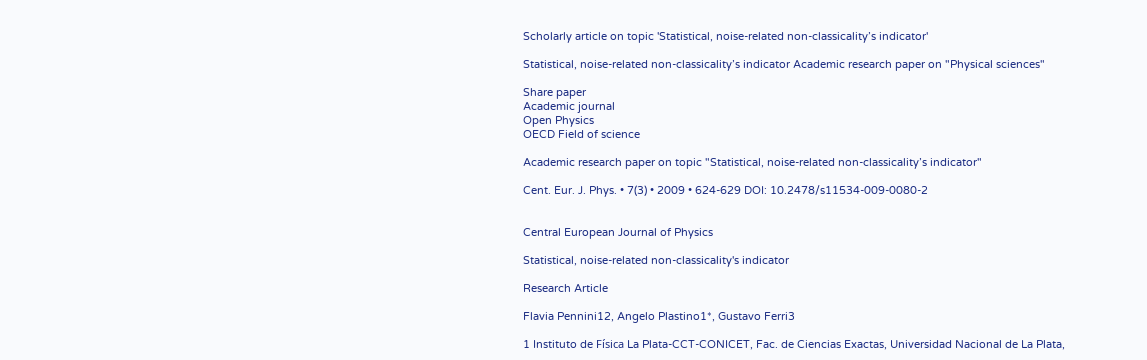Scholarly article on topic 'Statistical, noise-related non-classicality’s indicator'

Statistical, noise-related non-classicality’s indicator Academic research paper on "Physical sciences"

Share paper
Academic journal
Open Physics
OECD Field of science

Academic research paper on topic "Statistical, noise-related non-classicality’s indicator"

Cent. Eur. J. Phys. • 7(3) • 2009 • 624-629 DOI: 10.2478/s11534-009-0080-2


Central European Journal of Physics

Statistical, noise-related non-classicality's indicator

Research Article

Flavia Pennini12, Angelo Plastino1*, Gustavo Ferri3

1 Instituto de Física La Plata-CCT-CONICET, Fac. de Ciencias Exactas, Universidad Nacional de La Plata,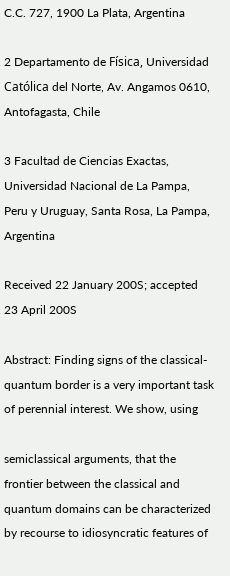C.C. 727, 1900 La Plata, Argentina

2 Departamento de Física, Universidad Católica del Norte, Av. Angamos 0610, Antofagasta, Chile

3 Facultad de Ciencias Exactas, Universidad Nacional de La Pampa, Peru y Uruguay, Santa Rosa, La Pampa, Argentina

Received 22 January 200S; accepted 23 April 200S

Abstract: Finding signs of the classical-quantum border is a very important task of perennial interest. We show, using

semiclassical arguments, that the frontier between the classical and quantum domains can be characterized by recourse to idiosyncratic features of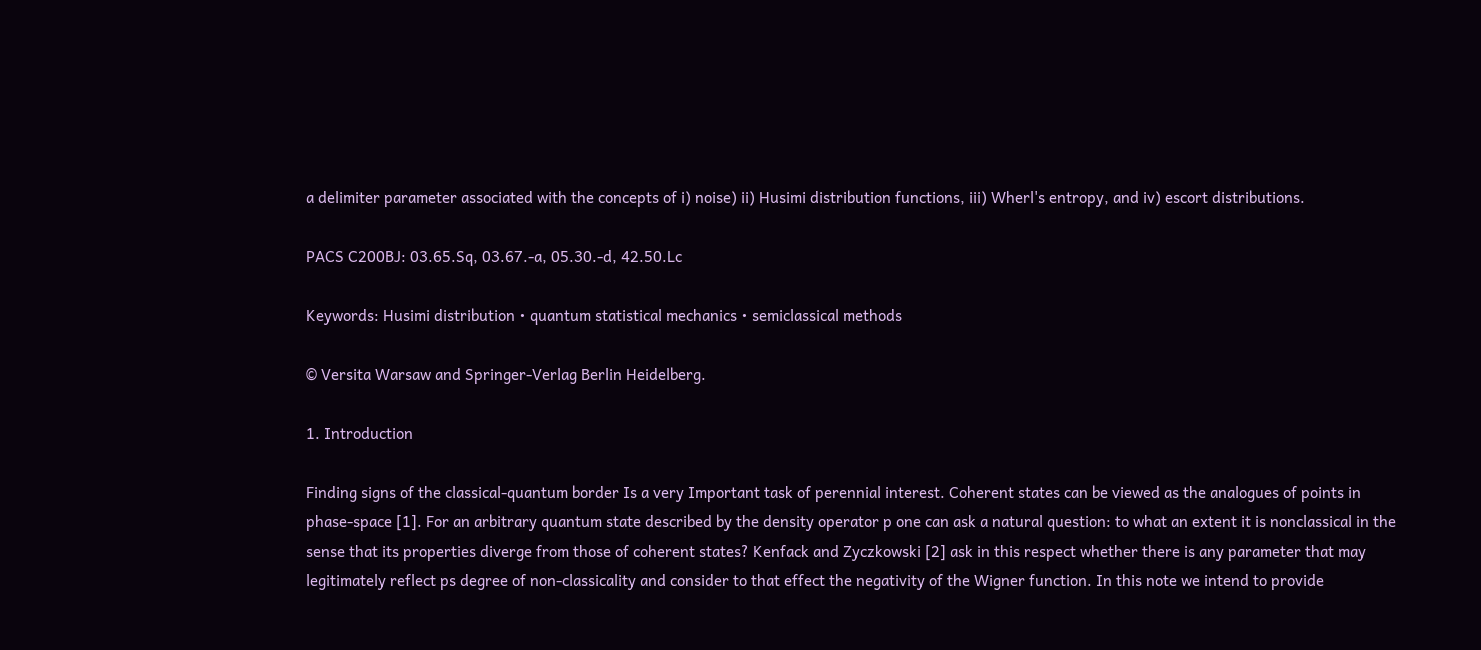a delimiter parameter associated with the concepts of i) noise) ii) Husimi distribution functions, iii) Wherl's entropy, and iv) escort distributions.

PACS C200BJ: 03.65.Sq, 03.67.-a, 05.30.-d, 42.50.Lc

Keywords: Husimi distribution • quantum statistical mechanics • semiclassical methods

© Versita Warsaw and Springer-Verlag Berlin Heidelberg.

1. Introduction

Finding signs of the classical-quantum border Is a very Important task of perennial interest. Coherent states can be viewed as the analogues of points in phase-space [1]. For an arbitrary quantum state described by the density operator p one can ask a natural question: to what an extent it is nonclassical in the sense that its properties diverge from those of coherent states? Kenfack and Zyczkowski [2] ask in this respect whether there is any parameter that may legitimately reflect ps degree of non-classicality and consider to that effect the negativity of the Wigner function. In this note we intend to provide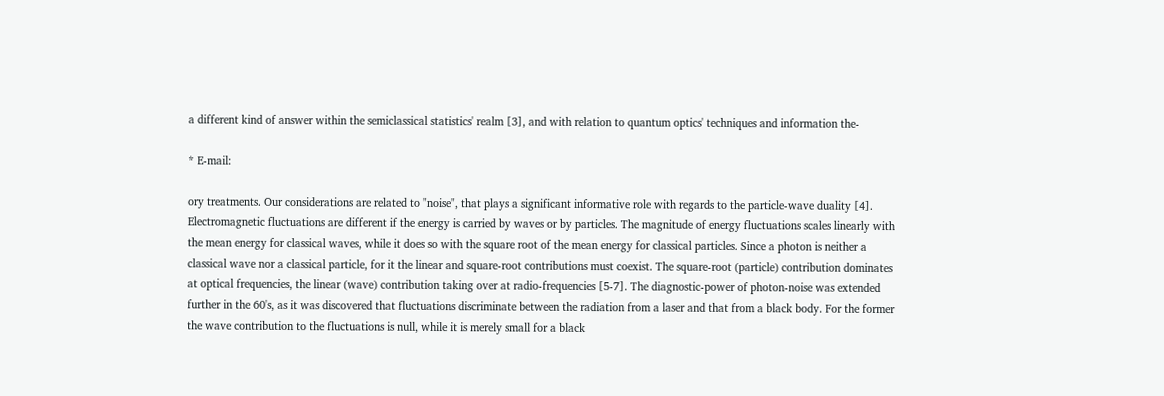a different kind of answer within the semiclassical statistics' realm [3], and with relation to quantum optics' techniques and information the-

* E-mail:

ory treatments. Our considerations are related to "noise", that plays a significant informative role with regards to the particle-wave duality [4]. Electromagnetic fluctuations are different if the energy is carried by waves or by particles. The magnitude of energy fluctuations scales linearly with the mean energy for classical waves, while it does so with the square root of the mean energy for classical particles. Since a photon is neither a classical wave nor a classical particle, for it the linear and square-root contributions must coexist. The square-root (particle) contribution dominates at optical frequencies, the linear (wave) contribution taking over at radio-frequencies [5-7]. The diagnostic-power of photon-noise was extended further in the 60's, as it was discovered that fluctuations discriminate between the radiation from a laser and that from a black body. For the former the wave contribution to the fluctuations is null, while it is merely small for a black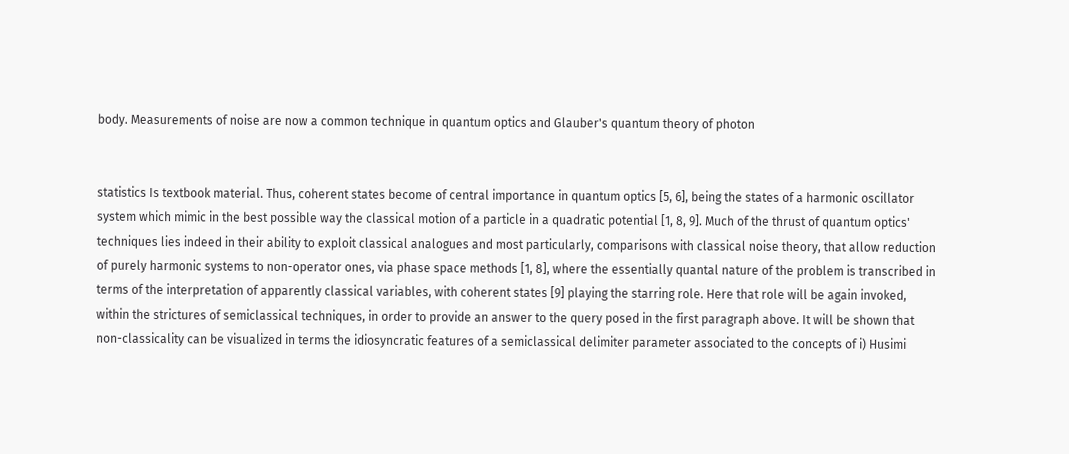body. Measurements of noise are now a common technique in quantum optics and Glauber's quantum theory of photon


statistics Is textbook material. Thus, coherent states become of central importance in quantum optics [5, 6], being the states of a harmonic oscillator system which mimic in the best possible way the classical motion of a particle in a quadratic potential [1, 8, 9]. Much of the thrust of quantum optics' techniques lies indeed in their ability to exploit classical analogues and most particularly, comparisons with classical noise theory, that allow reduction of purely harmonic systems to non-operator ones, via phase space methods [1, 8], where the essentially quantal nature of the problem is transcribed in terms of the interpretation of apparently classical variables, with coherent states [9] playing the starring role. Here that role will be again invoked, within the strictures of semiclassical techniques, in order to provide an answer to the query posed in the first paragraph above. It will be shown that non-classicality can be visualized in terms the idiosyncratic features of a semiclassical delimiter parameter associated to the concepts of i) Husimi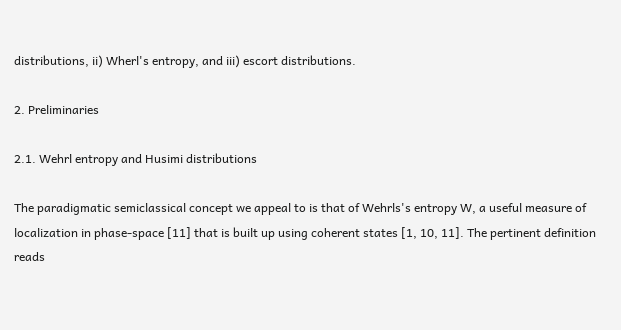distributions, ii) Wherl's entropy, and iii) escort distributions.

2. Preliminaries

2.1. Wehrl entropy and Husimi distributions

The paradigmatic semiclassical concept we appeal to is that of Wehrls's entropy W, a useful measure of localization in phase-space [11] that is built up using coherent states [1, 10, 11]. The pertinent definition reads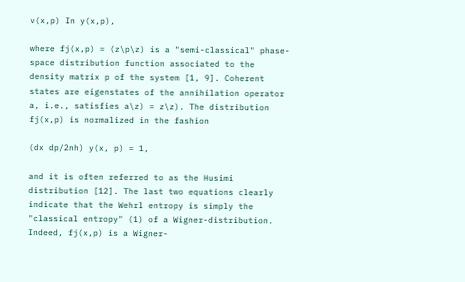v(x,p) In y(x,p),

where fj(x,p) = (z\p\z) is a "semi-classical" phase-space distribution function associated to the density matrix p of the system [1, 9]. Coherent states are eigenstates of the annihilation operator a, i.e., satisfies a\z) = z\z). The distribution fj(x,p) is normalized in the fashion

(dx dp/2nh) y(x, p) = 1,

and it is often referred to as the Husimi distribution [12]. The last two equations clearly indicate that the Wehrl entropy is simply the "classical entropy" (1) of a Wigner-distribution. Indeed, fj(x,p) is a Wigner-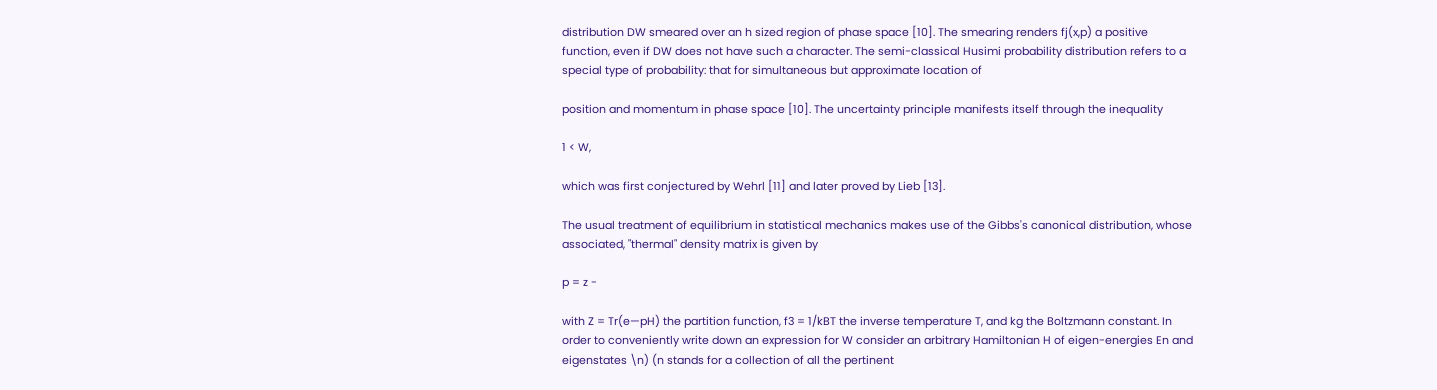distribution DW smeared over an h sized region of phase space [10]. The smearing renders fj(x,p) a positive function, even if DW does not have such a character. The semi-classical Husimi probability distribution refers to a special type of probability: that for simultaneous but approximate location of

position and momentum in phase space [10]. The uncertainty principle manifests itself through the inequality

1 < W,

which was first conjectured by Wehrl [11] and later proved by Lieb [13].

The usual treatment of equilibrium in statistical mechanics makes use of the Gibbs's canonical distribution, whose associated, "thermal" density matrix is given by

p = z -

with Z = Tr(e—pH) the partition function, f3 = 1/kBT the inverse temperature T, and kg the Boltzmann constant. In order to conveniently write down an expression for W consider an arbitrary Hamiltonian H of eigen-energies En and eigenstates \n) (n stands for a collection of all the pertinent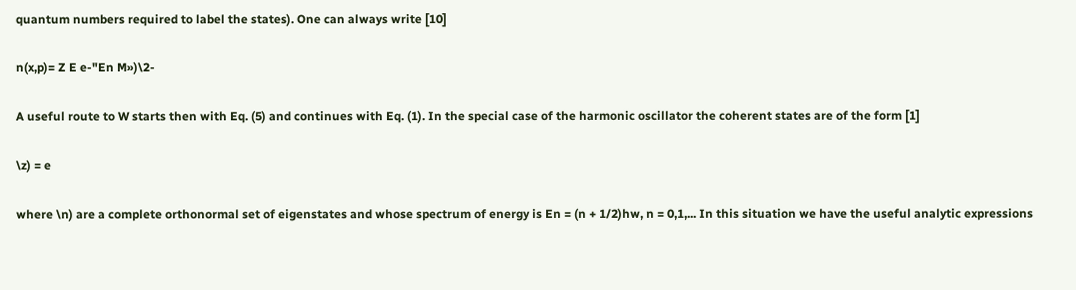quantum numbers required to label the states). One can always write [10]

n(x,p)= Z E e-"En M»)\2-

A useful route to W starts then with Eq. (5) and continues with Eq. (1). In the special case of the harmonic oscillator the coherent states are of the form [1]

\z) = e

where \n) are a complete orthonormal set of eigenstates and whose spectrum of energy is En = (n + 1/2)hw, n = 0,1,... In this situation we have the useful analytic expressions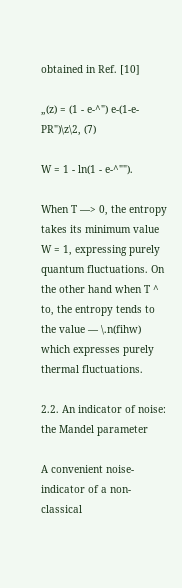obtained in Ref. [10]

„(z) = (1 - e-^") e-(1-e-PR")\z\2, (7)

W = 1 - ln(1 - e-^"").

When T —> 0, the entropy takes its minimum value W = 1, expressing purely quantum fluctuations. On the other hand when T ^ to, the entropy tends to the value — \.n(fihw) which expresses purely thermal fluctuations.

2.2. An indicator of noise: the Mandel parameter

A convenient noise-indicator of a non-classical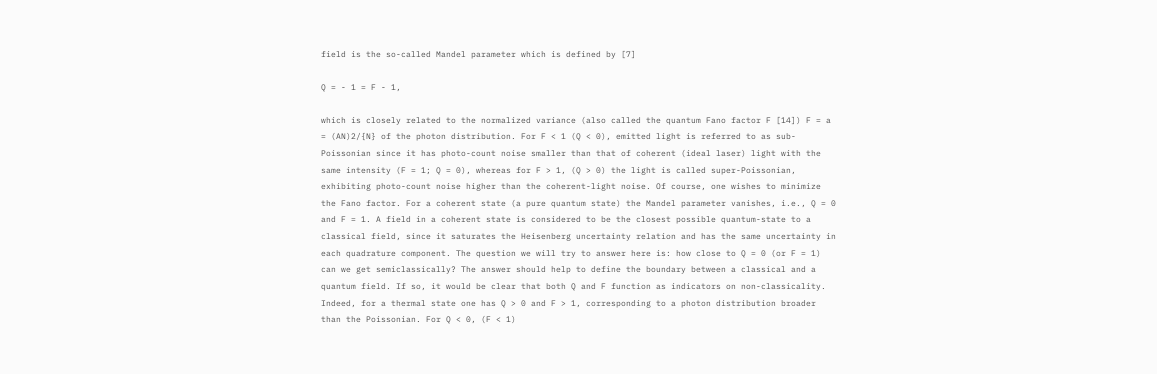field is the so-called Mandel parameter which is defined by [7]

Q = - 1 = F - 1,

which is closely related to the normalized variance (also called the quantum Fano factor F [14]) F = a = (AN)2/{N} of the photon distribution. For F < 1 (Q < 0), emitted light is referred to as sub-Poissonian since it has photo-count noise smaller than that of coherent (ideal laser) light with the same intensity (F = 1; Q = 0), whereas for F > 1, (Q > 0) the light is called super-Poissonian, exhibiting photo-count noise higher than the coherent-light noise. Of course, one wishes to minimize the Fano factor. For a coherent state (a pure quantum state) the Mandel parameter vanishes, i.e., Q = 0 and F = 1. A field in a coherent state is considered to be the closest possible quantum-state to a classical field, since it saturates the Heisenberg uncertainty relation and has the same uncertainty in each quadrature component. The question we will try to answer here is: how close to Q = 0 (or F = 1) can we get semiclassically? The answer should help to define the boundary between a classical and a quantum field. If so, it would be clear that both Q and F function as indicators on non-classicality. Indeed, for a thermal state one has Q > 0 and F > 1, corresponding to a photon distribution broader than the Poissonian. For Q < 0, (F < 1)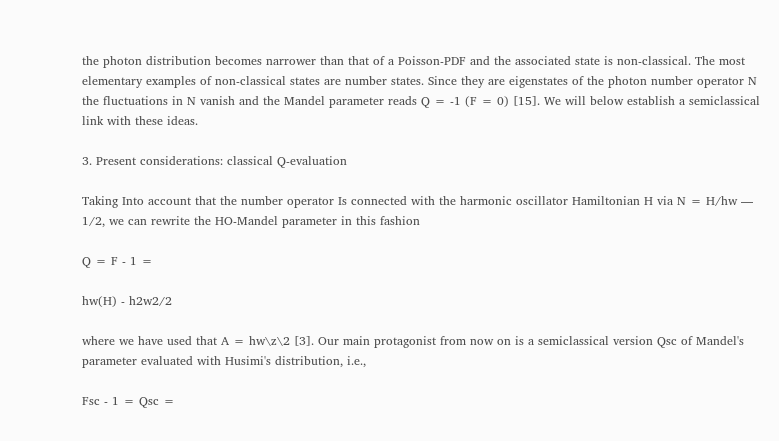the photon distribution becomes narrower than that of a Poisson-PDF and the associated state is non-classical. The most elementary examples of non-classical states are number states. Since they are eigenstates of the photon number operator N the fluctuations in N vanish and the Mandel parameter reads Q = -1 (F = 0) [15]. We will below establish a semiclassical link with these ideas.

3. Present considerations: classical Q-evaluation

Taking Into account that the number operator Is connected with the harmonic oscillator Hamiltonian H via N = H/hw — 1/2, we can rewrite the HO-Mandel parameter in this fashion

Q = F - 1 =

hw(H) - h2w2/2

where we have used that A = hw\z\2 [3]. Our main protagonist from now on is a semiclassical version Qsc of Mandel's parameter evaluated with Husimi's distribution, i.e.,

Fsc - 1 = Qsc =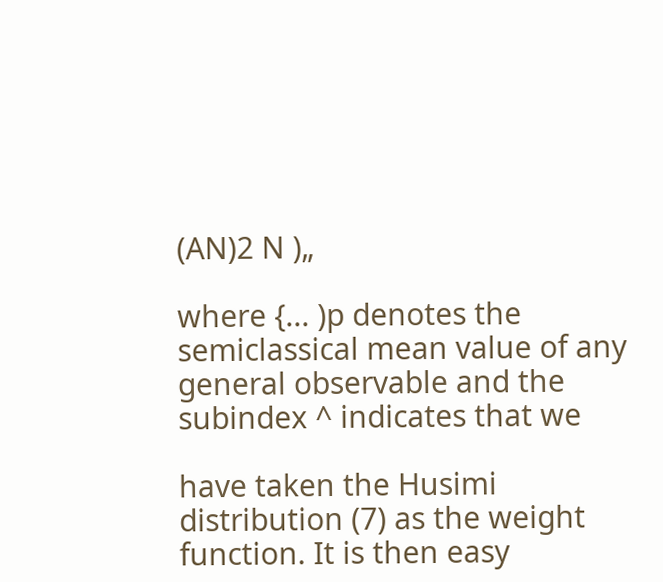(AN)2 N )„

where {... )p denotes the semiclassical mean value of any general observable and the subindex ^ indicates that we

have taken the Husimi distribution (7) as the weight function. It is then easy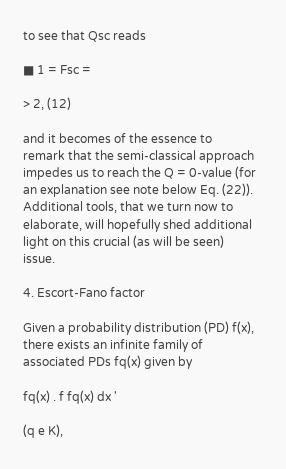to see that Qsc reads

■ 1 = Fsc =

> 2, (12)

and it becomes of the essence to remark that the semi-classical approach impedes us to reach the Q = 0-value (for an explanation see note below Eq. (22)). Additional tools, that we turn now to elaborate, will hopefully shed additional light on this crucial (as will be seen) issue.

4. Escort-Fano factor

Given a probability distribution (PD) f(x), there exists an infinite family of associated PDs fq(x) given by

fq(x) . f fq(x) dx '

(q e K),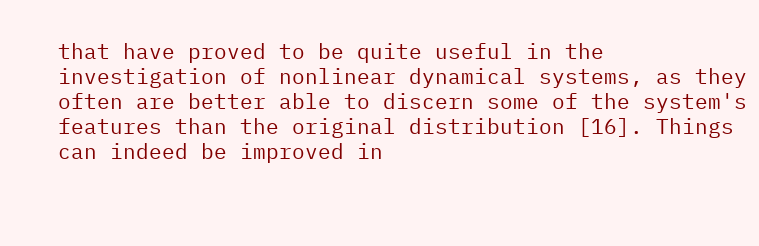that have proved to be quite useful in the investigation of nonlinear dynamical systems, as they often are better able to discern some of the system's features than the original distribution [16]. Things can indeed be improved in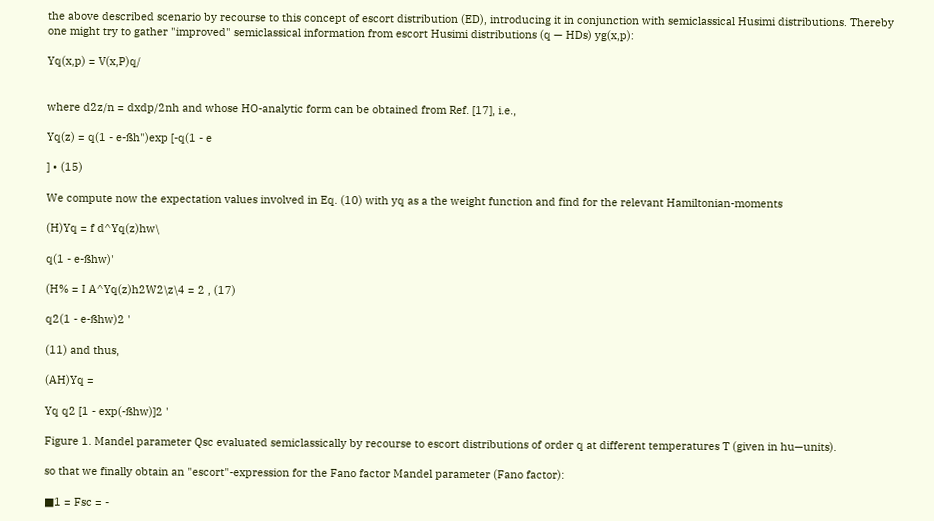the above described scenario by recourse to this concept of escort distribution (ED), introducing it in conjunction with semiclassical Husimi distributions. Thereby one might try to gather "improved" semiclassical information from escort Husimi distributions (q — HDs) yg(x,p):

Yq(x,p) = V(x,P)q/


where d2z/n = dxdp/2nh and whose HO-analytic form can be obtained from Ref. [17], i.e.,

Yq(z) = q(1 - e-ßh")exp [-q(1 - e

] • (15)

We compute now the expectation values involved in Eq. (10) with yq as a the weight function and find for the relevant Hamiltonian-moments

(H)Yq = f d^Yq(z)hw\

q(1 - e-ßhw)'

(H% = I A^Yq(z)h2W2\z\4 = 2 , (17)

q2(1 - e-ßhw)2 '

(11) and thus,

(AH)Yq =

Yq q2 [1 - exp(-ßhw)]2 '

Figure 1. Mandel parameter Qsc evaluated semiclassically by recourse to escort distributions of order q at different temperatures T (given in hu—units).

so that we finally obtain an "escort"-expression for the Fano factor Mandel parameter (Fano factor):

■1 = Fsc = -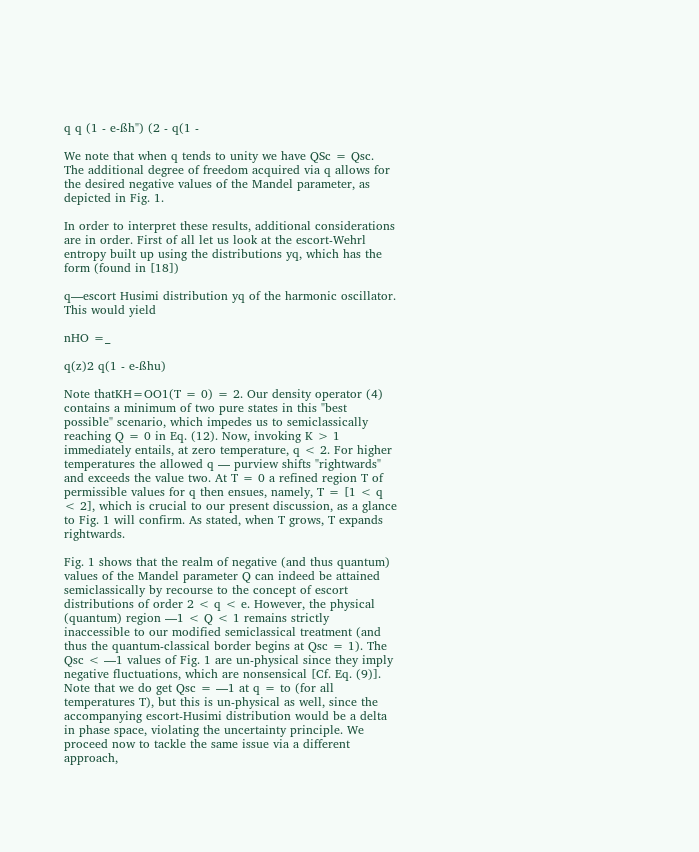q q (1 - e-ßh") (2 - q(1 -

We note that when q tends to unity we have QSc = Qsc. The additional degree of freedom acquired via q allows for the desired negative values of the Mandel parameter, as depicted in Fig. 1.

In order to interpret these results, additional considerations are in order. First of all let us look at the escort-Wehrl entropy built up using the distributions yq, which has the form (found in [18])

q—escort Husimi distribution yq of the harmonic oscillator. This would yield

nHO =_

q(z)2 q(1 - e-ßhu)

Note thatKH=OO1(T = 0) = 2. Our density operator (4) contains a minimum of two pure states in this "best possible" scenario, which impedes us to semiclassically reaching Q = 0 in Eq. (12). Now, invoking K > 1 immediately entails, at zero temperature, q < 2. For higher temperatures the allowed q — purview shifts "rightwards" and exceeds the value two. At T = 0 a refined region T of permissible values for q then ensues, namely, T = [1 < q < 2], which is crucial to our present discussion, as a glance to Fig. 1 will confirm. As stated, when T grows, T expands rightwards.

Fig. 1 shows that the realm of negative (and thus quantum) values of the Mandel parameter Q can indeed be attained semiclassically by recourse to the concept of escort distributions of order 2 < q < e. However, the physical (quantum) region —1 < Q < 1 remains strictly inaccessible to our modified semiclassical treatment (and thus the quantum-classical border begins at Qsc = 1). The Qsc < —1 values of Fig. 1 are un-physical since they imply negative fluctuations, which are nonsensical [Cf. Eq. (9)]. Note that we do get Qsc = —1 at q = to (for all temperatures T), but this is un-physical as well, since the accompanying escort-Husimi distribution would be a delta in phase space, violating the uncertainty principle. We proceed now to tackle the same issue via a different approach,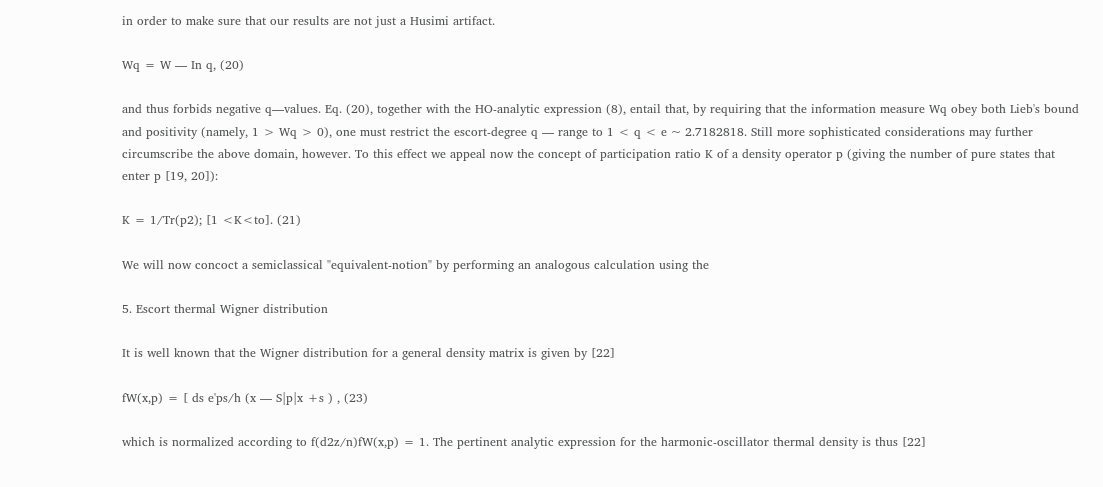in order to make sure that our results are not just a Husimi artifact.

Wq = W — In q, (20)

and thus forbids negative q—values. Eq. (20), together with the HO-analytic expression (8), entail that, by requiring that the information measure Wq obey both Lieb's bound and positivity (namely, 1 > Wq > 0), one must restrict the escort-degree q — range to 1 < q < e ~ 2.7182818. Still more sophisticated considerations may further circumscribe the above domain, however. To this effect we appeal now the concept of participation ratio K of a density operator p (giving the number of pure states that enter p [19, 20]):

K = 1/Tr(p2); [1 <K<to]. (21)

We will now concoct a semiclassical "equivalent-notion" by performing an analogous calculation using the

5. Escort thermal Wigner distribution

It is well known that the Wigner distribution for a general density matrix is given by [22]

fW(x,p) = [ ds e'ps/h (x — S|p|x +s ) , (23)

which is normalized according to f(d2z/n)fW(x,p) = 1. The pertinent analytic expression for the harmonic-oscillator thermal density is thus [22]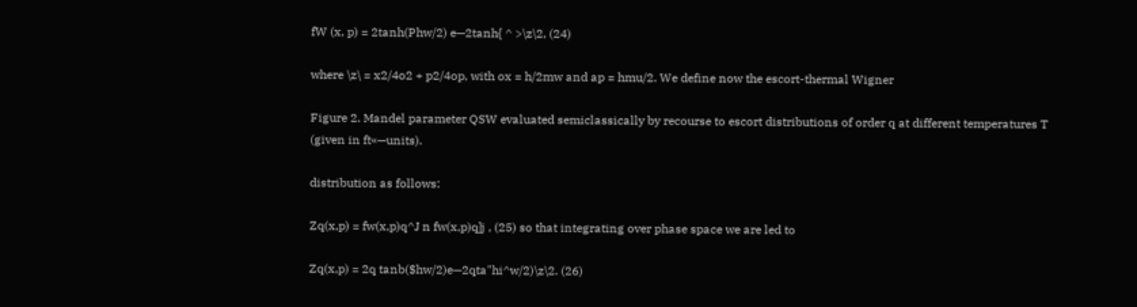fW (x, p) = 2tanh(Phw/2) e—2tanh{ ^ >\z\2, (24)

where \z\ = x2/4o2 + p2/4op, with ox = h/2mw and ap = hmu/2. We define now the escort-thermal Wigner

Figure 2. Mandel parameter QSW evaluated semiclassically by recourse to escort distributions of order q at different temperatures T (given in ft«—units).

distribution as follows:

Zq(x,p) = fw(x,p)q^J n fw(x,p)q]j , (25) so that integrating over phase space we are led to

Zq(x,p) = 2q tanb($hw/2)e—2qta"hi^w/2)\z\2. (26)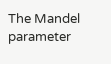The Mandel parameter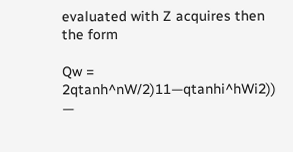evaluated with Z acquires then the form

Qw = 2qtanh^nW/2)11—qtanhi^hWi2)) —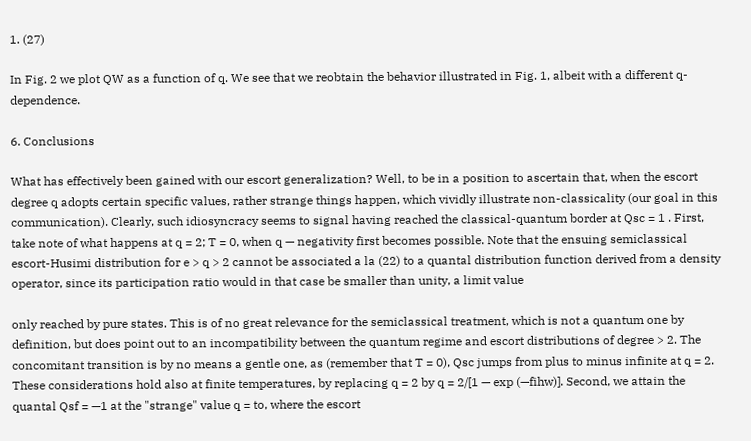1. (27)

In Fig. 2 we plot QW as a function of q. We see that we reobtain the behavior illustrated in Fig. 1, albeit with a different q-dependence.

6. Conclusions

What has effectively been gained with our escort generalization? Well, to be in a position to ascertain that, when the escort degree q adopts certain specific values, rather strange things happen, which vividly illustrate non-classicality (our goal in this communication). Clearly, such idiosyncracy seems to signal having reached the classical-quantum border at Qsc = 1 . First, take note of what happens at q = 2; T = 0, when q — negativity first becomes possible. Note that the ensuing semiclassical escort-Husimi distribution for e > q > 2 cannot be associated a la (22) to a quantal distribution function derived from a density operator, since its participation ratio would in that case be smaller than unity, a limit value

only reached by pure states. This is of no great relevance for the semiclassical treatment, which is not a quantum one by definition, but does point out to an incompatibility between the quantum regime and escort distributions of degree > 2. The concomitant transition is by no means a gentle one, as (remember that T = 0), Qsc jumps from plus to minus infinite at q = 2. These considerations hold also at finite temperatures, by replacing q = 2 by q = 2/[1 — exp (—fihw)]. Second, we attain the quantal Qsf = —1 at the "strange" value q = to, where the escort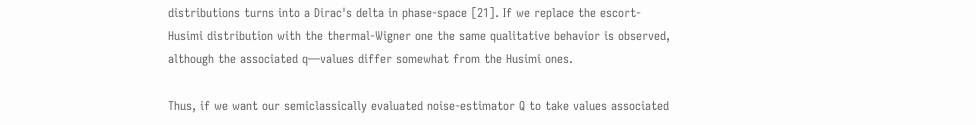distributions turns into a Dirac's delta in phase-space [21]. If we replace the escort-Husimi distribution with the thermal-Wigner one the same qualitative behavior is observed, although the associated q—values differ somewhat from the Husimi ones.

Thus, if we want our semiclassically evaluated noise-estimator Q to take values associated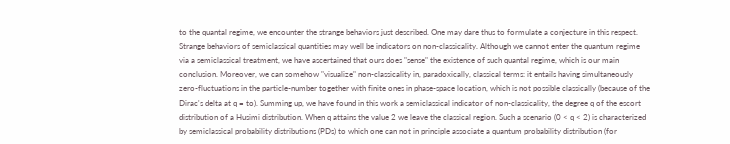to the quantal regime, we encounter the strange behaviors just described. One may dare thus to formulate a conjecture in this respect. Strange behaviors of semiclassical quantities may well be indicators on non-classicality. Although we cannot enter the quantum regime via a semiclassical treatment, we have ascertained that ours does "sense" the existence of such quantal regime, which is our main conclusion. Moreover, we can somehow "visualize" non-classicality in, paradoxically, classical terms: it entails having simultaneously zero-fluctuations in the particle-number together with finite ones in phase-space location, which is not possible classically (because of the Dirac's delta at q = to). Summing up, we have found in this work a semiclassical indicator of non-classicality, the degree q of the escort distribution of a Husimi distribution. When q attains the value 2 we leave the classical region. Such a scenario (0 < q < 2) is characterized by semiclassical probability distributions (PDs) to which one can not in principle associate a quantum probability distribution (for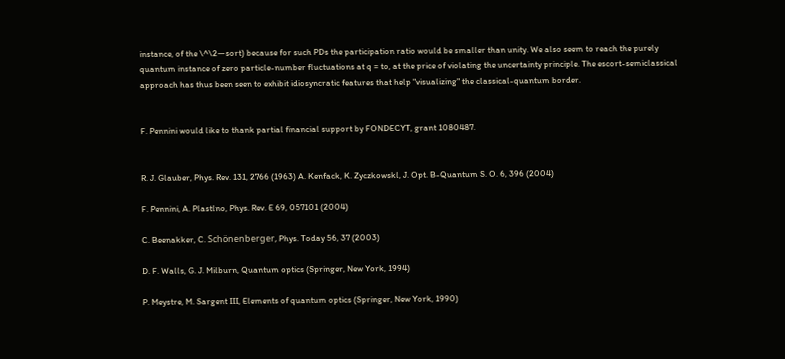instance, of the \^\2—sort) because for such PDs the participation ratio would be smaller than unity. We also seem to reach the purely quantum instance of zero particle-number fluctuations at q = to, at the price of violating the uncertainty principle. The escort-semiclassical approach has thus been seen to exhibit idiosyncratic features that help "visualizing" the classical-quantum border.


F. Pennini would like to thank partial financial support by FONDECYT, grant 1080487.


R. J. Glauber, Phys. Rev. 131, 2766 (1963) A. Kenfack, K. Zyczkowskl, J. Opt. B-Quantum S. O. 6, 396 (2004)

F. Pennini, A. Plastlno, Phys. Rev. E 69, 057101 (2004)

C. Beenakker, C. Schönenberger, Phys. Today 56, 37 (2003)

D. F. Walls, G. J. Milburn, Quantum optics (Springer, New York, 1994)

P. Meystre, M. Sargent III, Elements of quantum optics (Springer, New York, 1990)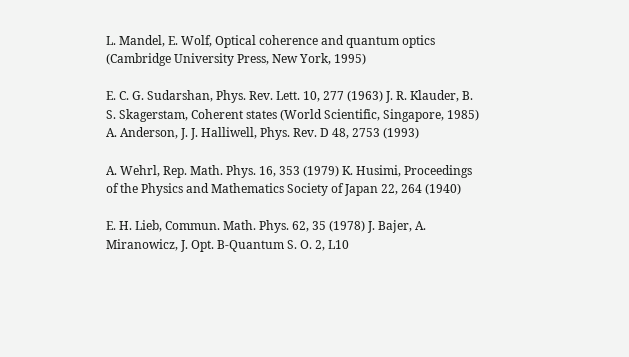L. Mandel, E. Wolf, Optical coherence and quantum optics (Cambridge University Press, New York, 1995)

E. C. G. Sudarshan, Phys. Rev. Lett. 10, 277 (1963) J. R. Klauder, B. S. Skagerstam, Coherent states (World Scientific, Singapore, 1985) A. Anderson, J. J. Halliwell, Phys. Rev. D 48, 2753 (1993)

A. Wehrl, Rep. Math. Phys. 16, 353 (1979) K. Husimi, Proceedings of the Physics and Mathematics Society of Japan 22, 264 (1940)

E. H. Lieb, Commun. Math. Phys. 62, 35 (1978) J. Bajer, A. Miranowicz, J. Opt. B-Quantum S. O. 2, L10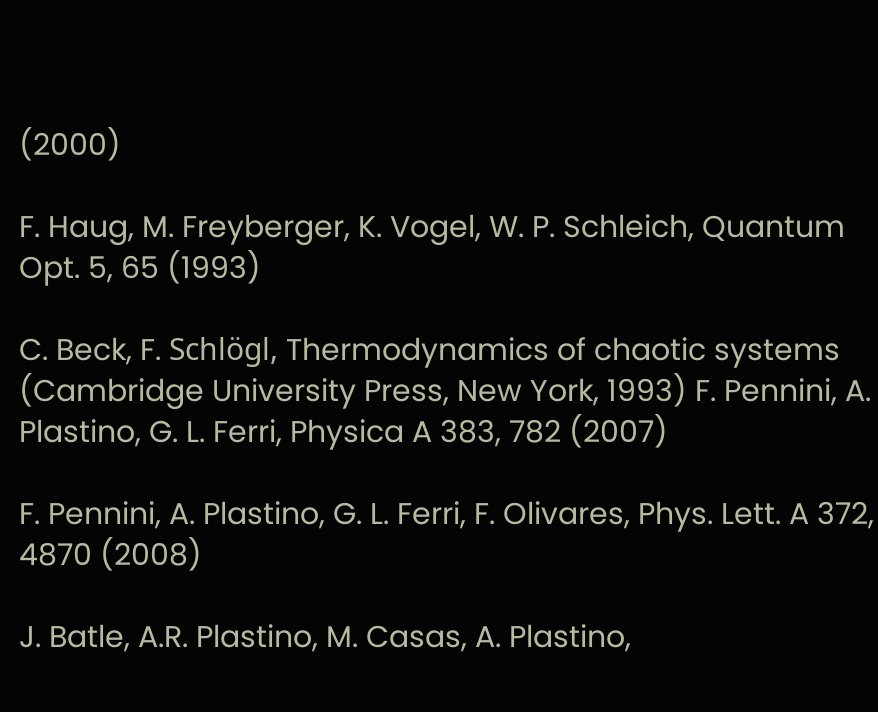(2000)

F. Haug, M. Freyberger, K. Vogel, W. P. Schleich, Quantum Opt. 5, 65 (1993)

C. Beck, F. Schlögl, Thermodynamics of chaotic systems (Cambridge University Press, New York, 1993) F. Pennini, A. Plastino, G. L. Ferri, Physica A 383, 782 (2007)

F. Pennini, A. Plastino, G. L. Ferri, F. Olivares, Phys. Lett. A 372, 4870 (2008)

J. Batle, A.R. Plastino, M. Casas, A. Plastino,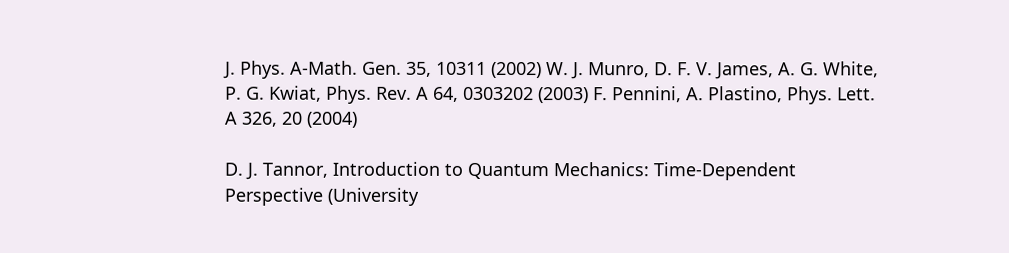J. Phys. A-Math. Gen. 35, 10311 (2002) W. J. Munro, D. F. V. James, A. G. White, P. G. Kwiat, Phys. Rev. A 64, 0303202 (2003) F. Pennini, A. Plastino, Phys. Lett. A 326, 20 (2004)

D. J. Tannor, Introduction to Quantum Mechanics: Time-Dependent Perspective (University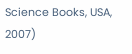Science Books, USA, 2007)